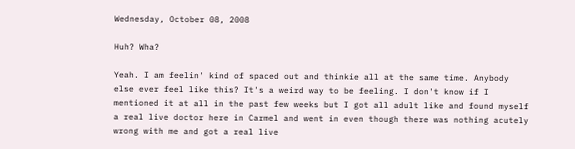Wednesday, October 08, 2008

Huh? Wha?

Yeah. I am feelin' kind of spaced out and thinkie all at the same time. Anybody else ever feel like this? It's a weird way to be feeling. I don't know if I mentioned it at all in the past few weeks but I got all adult like and found myself a real live doctor here in Carmel and went in even though there was nothing acutely wrong with me and got a real live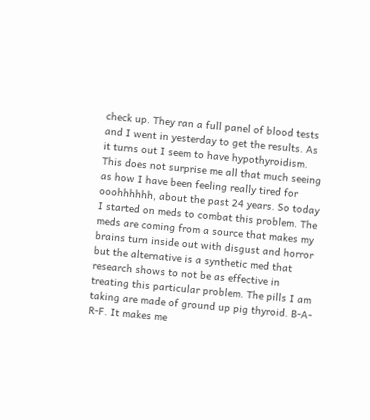check up. They ran a full panel of blood tests and I went in yesterday to get the results. As it turns out I seem to have hypothyroidism. This does not surprise me all that much seeing as how I have been feeling really tired for ooohhhhhh, about the past 24 years. So today I started on meds to combat this problem. The meds are coming from a source that makes my brains turn inside out with disgust and horror but the alternative is a synthetic med that research shows to not be as effective in treating this particular problem. The pills I am taking are made of ground up pig thyroid. B-A-R-F. It makes me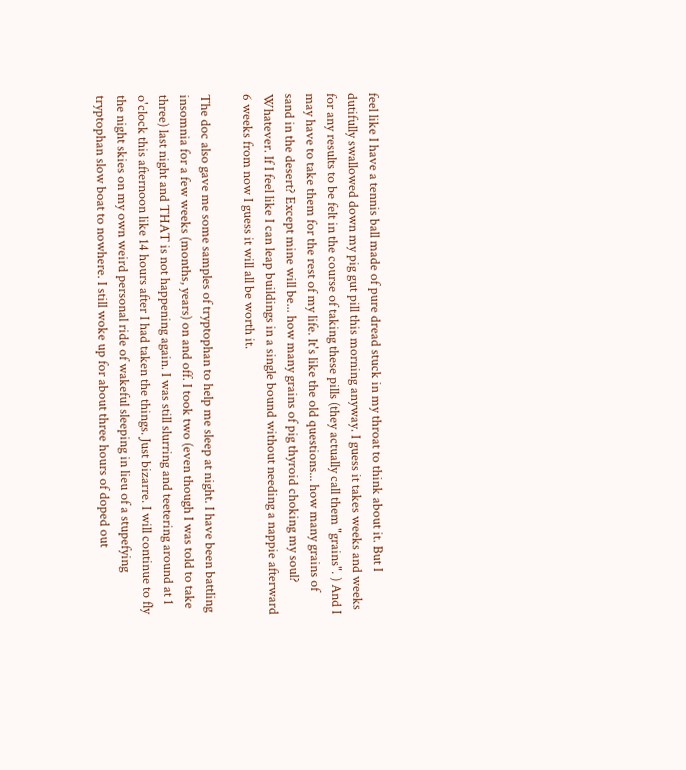feel like I have a tennis ball made of pure dread stuck in my throat to think about it. But I dutifully swallowed down my pig gut pill this morning anyway. I guess it takes weeks and weeks for any results to be felt in the course of taking these pills (they actually call them "grains". ) And I may have to take them for the rest of my life. It's like the old questions... how many grains of sand in the desert? Except mine will be... how many grains of pig thyroid choking my soul? Whatever. If I feel like I can leap buildings in a single bound without needing a nappie afterward 6 weeks from now I guess it will all be worth it.

The doc also gave me some samples of tryptophan to help me sleep at night. I have been battling insomnia for a few weeks (months, years) on and off. I took two (even though I was told to take three) last night and THAT is not happening again. I was still slurring and teetering around at 1 o'clock this afternoon like 14 hours after I had taken the things. Just bizarre. I will continue to fly the night skies on my own weird personal ride of wakeful sleeping in lieu of a stupefying tryptophan slow boat to nowhere. I still woke up for about three hours of doped out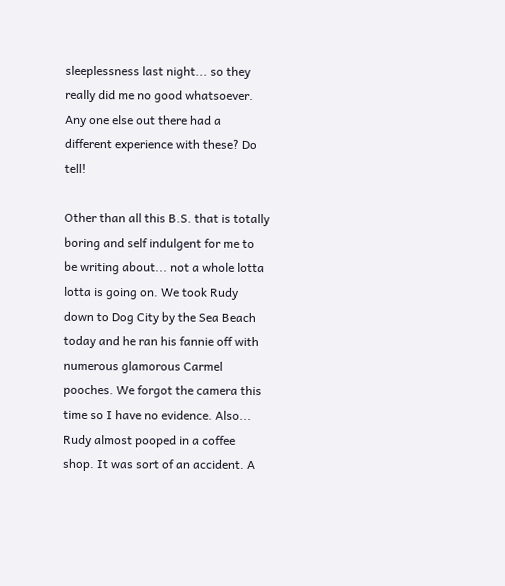sleeplessness last night... so they really did me no good whatsoever. Any one else out there had a different experience with these? Do tell!

Other than all this B.S. that is totally boring and self indulgent for me to be writing about... not a whole lotta lotta is going on. We took Rudy down to Dog City by the Sea Beach today and he ran his fannie off with numerous glamorous Carmel pooches. We forgot the camera this time so I have no evidence. Also... Rudy almost pooped in a coffee shop. It was sort of an accident. A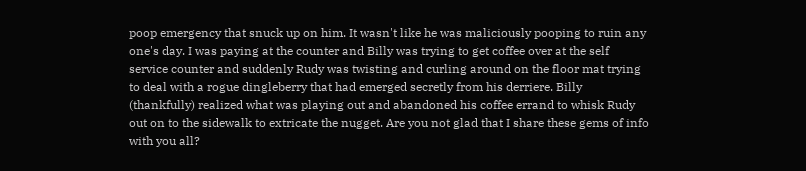poop emergency that snuck up on him. It wasn't like he was maliciously pooping to ruin any one's day. I was paying at the counter and Billy was trying to get coffee over at the self service counter and suddenly Rudy was twisting and curling around on the floor mat trying to deal with a rogue dingleberry that had emerged secretly from his derriere. Billy (thankfully) realized what was playing out and abandoned his coffee errand to whisk Rudy out on to the sidewalk to extricate the nugget. Are you not glad that I share these gems of info with you all?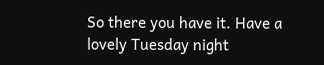So there you have it. Have a lovely Tuesday night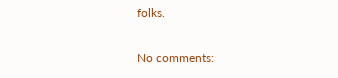folks.

No comments: